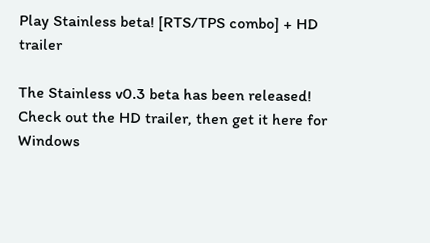Play Stainless beta! [RTS/TPS combo] + HD trailer

The Stainless v0.3 beta has been released! Check out the HD trailer, then get it here for Windows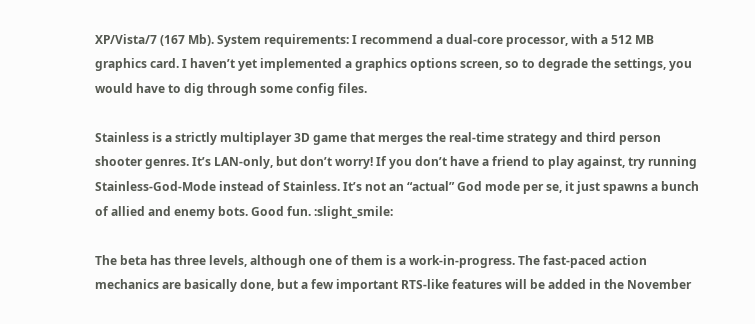XP/Vista/7 (167 Mb). System requirements: I recommend a dual-core processor, with a 512 MB graphics card. I haven’t yet implemented a graphics options screen, so to degrade the settings, you would have to dig through some config files.

Stainless is a strictly multiplayer 3D game that merges the real-time strategy and third person shooter genres. It’s LAN-only, but don’t worry! If you don’t have a friend to play against, try running Stainless-God-Mode instead of Stainless. It’s not an “actual” God mode per se, it just spawns a bunch of allied and enemy bots. Good fun. :slight_smile:

The beta has three levels, although one of them is a work-in-progress. The fast-paced action mechanics are basically done, but a few important RTS-like features will be added in the November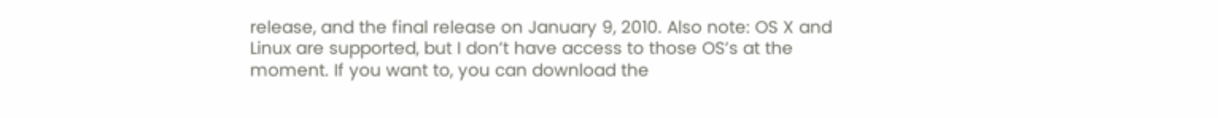release, and the final release on January 9, 2010. Also note: OS X and Linux are supported, but I don’t have access to those OS’s at the moment. If you want to, you can download the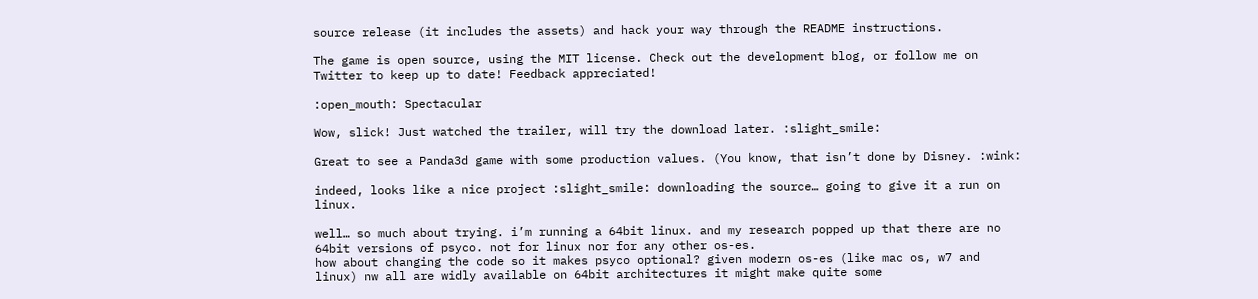source release (it includes the assets) and hack your way through the README instructions.

The game is open source, using the MIT license. Check out the development blog, or follow me on Twitter to keep up to date! Feedback appreciated!

:open_mouth: Spectacular

Wow, slick! Just watched the trailer, will try the download later. :slight_smile:

Great to see a Panda3d game with some production values. (You know, that isn’t done by Disney. :wink:

indeed, looks like a nice project :slight_smile: downloading the source… going to give it a run on linux.

well… so much about trying. i’m running a 64bit linux. and my research popped up that there are no 64bit versions of psyco. not for linux nor for any other os-es.
how about changing the code so it makes psyco optional? given modern os-es (like mac os, w7 and linux) nw all are widly available on 64bit architectures it might make quite some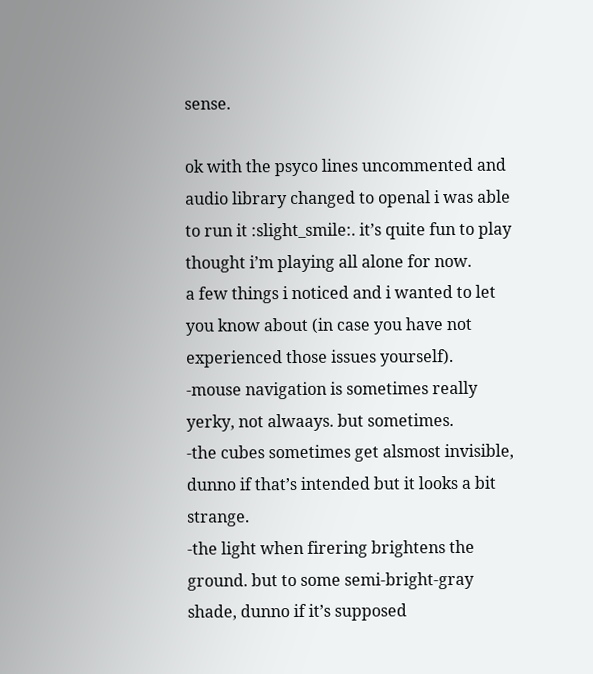sense.

ok with the psyco lines uncommented and audio library changed to openal i was able to run it :slight_smile:. it’s quite fun to play thought i’m playing all alone for now.
a few things i noticed and i wanted to let you know about (in case you have not experienced those issues yourself).
-mouse navigation is sometimes really yerky, not alwaays. but sometimes.
-the cubes sometimes get alsmost invisible, dunno if that’s intended but it looks a bit strange.
-the light when firering brightens the ground. but to some semi-bright-gray shade, dunno if it’s supposed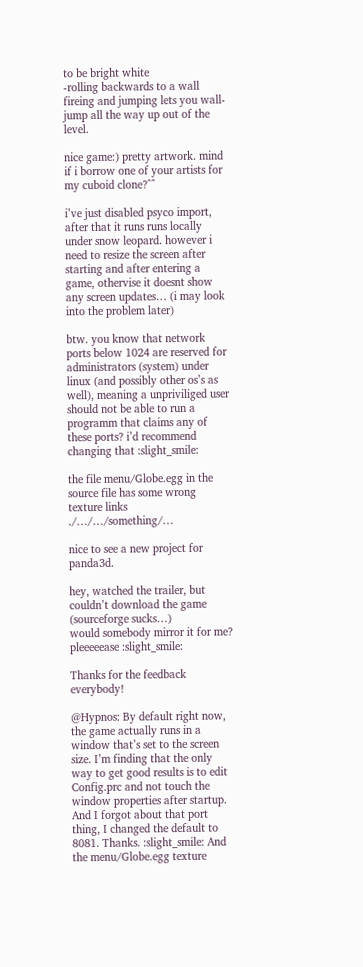to be bright white
-rolling backwards to a wall fireing and jumping lets you wall-jump all the way up out of the level.

nice game:) pretty artwork. mind if i borrow one of your artists for my cuboid clone?^^

i’ve just disabled psyco import, after that it runs runs locally under snow leopard. however i need to resize the screen after starting and after entering a game, othervise it doesnt show any screen updates… (i may look into the problem later)

btw. you know that network ports below 1024 are reserved for administrators (system) under linux (and possibly other os’s as well), meaning a unpriviliged user should not be able to run a programm that claims any of these ports? i’d recommend changing that :slight_smile:

the file menu/Globe.egg in the source file has some wrong texture links ./…/…/something/…

nice to see a new project for panda3d.

hey, watched the trailer, but couldn’t download the game (sourceforge sucks…)
would somebody mirror it for me? pleeeeease :slight_smile:

Thanks for the feedback everybody!

@Hypnos: By default right now, the game actually runs in a window that’s set to the screen size. I’m finding that the only way to get good results is to edit Config.prc and not touch the window properties after startup. And I forgot about that port thing, I changed the default to 8081. Thanks. :slight_smile: And the menu/Globe.egg texture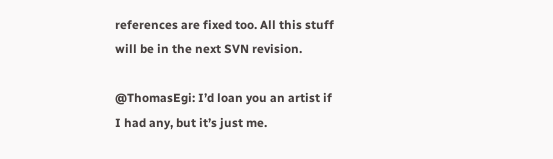references are fixed too. All this stuff will be in the next SVN revision.

@ThomasEgi: I’d loan you an artist if I had any, but it’s just me.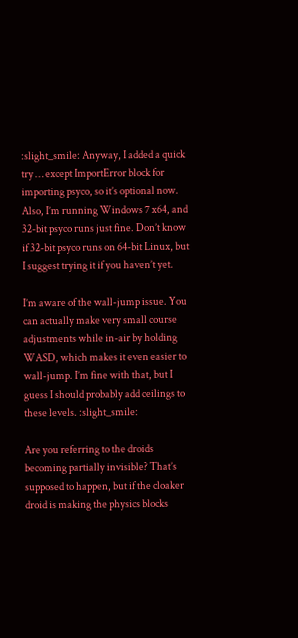:slight_smile: Anyway, I added a quick try … except ImportError block for importing psyco, so it’s optional now. Also, I’m running Windows 7 x64, and 32-bit psyco runs just fine. Don’t know if 32-bit psyco runs on 64-bit Linux, but I suggest trying it if you haven’t yet.

I’m aware of the wall-jump issue. You can actually make very small course adjustments while in-air by holding WASD, which makes it even easier to wall-jump. I’m fine with that, but I guess I should probably add ceilings to these levels. :slight_smile:

Are you referring to the droids becoming partially invisible? That’s supposed to happen, but if the cloaker droid is making the physics blocks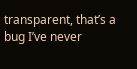transparent, that’s a bug I’ve never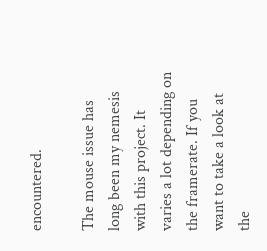encountered.

The mouse issue has long been my nemesis with this project. It varies a lot depending on the framerate. If you want to take a look at the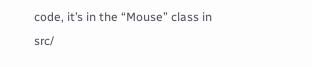code, it’s in the “Mouse” class in src/